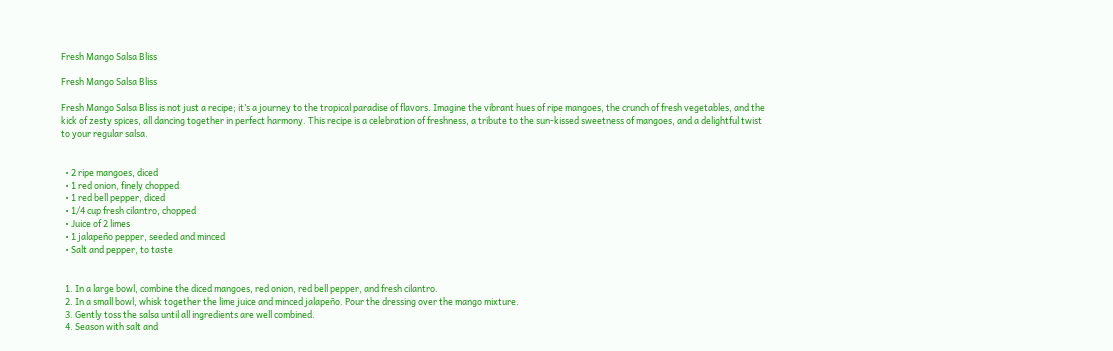Fresh Mango Salsa Bliss

Fresh Mango Salsa Bliss

Fresh Mango Salsa Bliss is not just a recipe; it’s a journey to the tropical paradise of flavors. Imagine the vibrant hues of ripe mangoes, the crunch of fresh vegetables, and the kick of zesty spices, all dancing together in perfect harmony. This recipe is a celebration of freshness, a tribute to the sun-kissed sweetness of mangoes, and a delightful twist to your regular salsa.


  • 2 ripe mangoes, diced
  • 1 red onion, finely chopped
  • 1 red bell pepper, diced
  • 1/4 cup fresh cilantro, chopped
  • Juice of 2 limes
  • 1 jalapeño pepper, seeded and minced
  • Salt and pepper, to taste


  1. In a large bowl, combine the diced mangoes, red onion, red bell pepper, and fresh cilantro.
  2. In a small bowl, whisk together the lime juice and minced jalapeño. Pour the dressing over the mango mixture.
  3. Gently toss the salsa until all ingredients are well combined.
  4. Season with salt and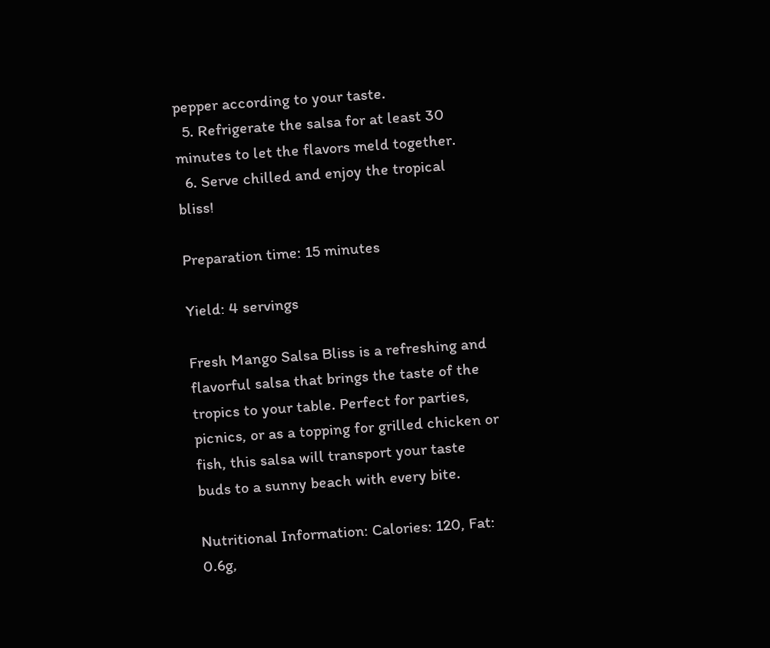pepper according to your taste.
  5. Refrigerate the salsa for at least 30 minutes to let the flavors meld together.
  6. Serve chilled and enjoy the tropical bliss!

Preparation time: 15 minutes

Yield: 4 servings

Fresh Mango Salsa Bliss is a refreshing and flavorful salsa that brings the taste of the tropics to your table. Perfect for parties, picnics, or as a topping for grilled chicken or fish, this salsa will transport your taste buds to a sunny beach with every bite.

Nutritional Information: Calories: 120, Fat: 0.6g,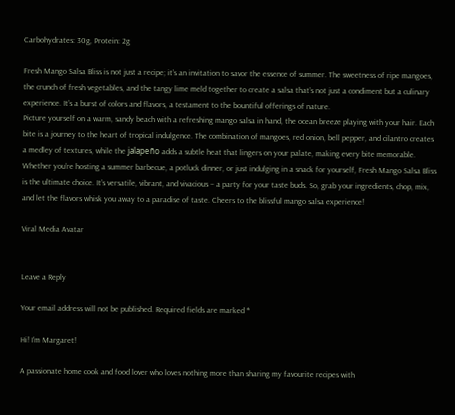Carbohydrates: 30g, Protein: 2g

Fresh Mango Salsa Bliss is not just a recipe; it’s an invitation to savor the essence of summer. The sweetness of ripe mangoes, the crunch of fresh vegetables, and the tangy lime meld together to create a salsa that’s not just a condiment but a culinary experience. It’s a burst of colors and flavors, a testament to the bountiful offerings of nature.
Picture yourself on a warm, sandy beach with a refreshing mango salsa in hand, the ocean breeze playing with your hair. Each bite is a journey to the heart of tropical indulgence. The combination of mangoes, red onion, bell pepper, and cilantro creates a medley of textures, while the jalapeño adds a subtle heat that lingers on your palate, making every bite memorable.
Whether you’re hosting a summer barbecue, a potluck dinner, or just indulging in a snack for yourself, Fresh Mango Salsa Bliss is the ultimate choice. It’s versatile, vibrant, and vivacious – a party for your taste buds. So, grab your ingredients, chop, mix, and let the flavors whisk you away to a paradise of taste. Cheers to the blissful mango salsa experience!

Viral Media Avatar


Leave a Reply

Your email address will not be published. Required fields are marked *

Hi! I’m Margaret!

A passionate home cook and food lover who loves nothing more than sharing my favourite recipes with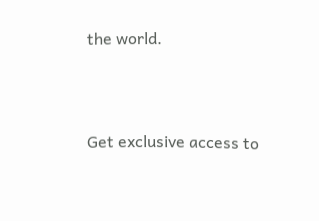the world.




Get exclusive access to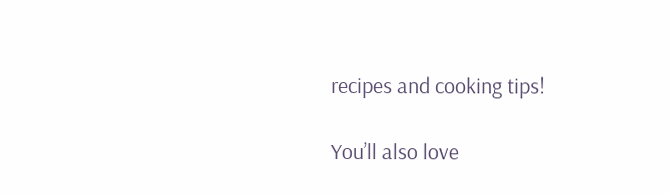recipes and cooking tips!

You’ll also love